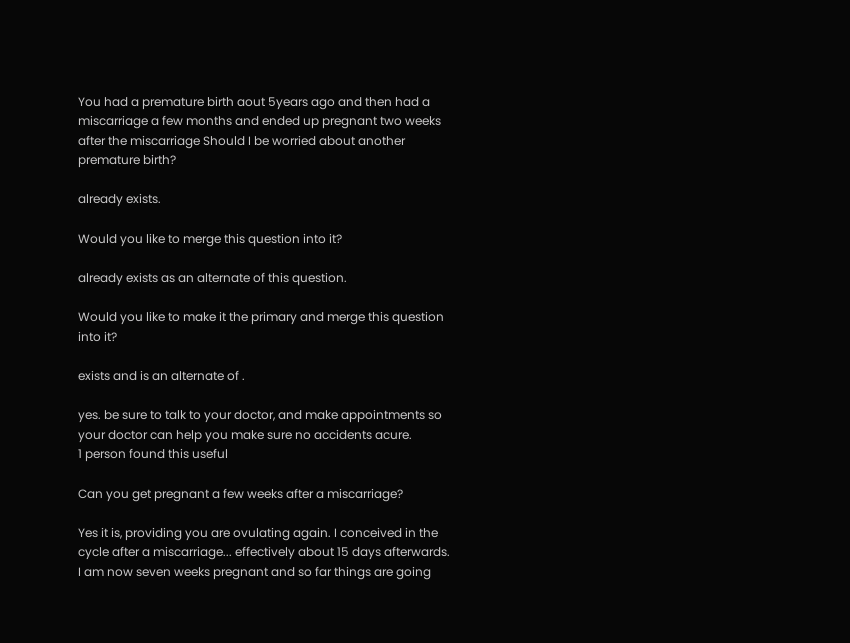You had a premature birth aout 5years ago and then had a miscarriage a few months and ended up pregnant two weeks after the miscarriage Should I be worried about another premature birth?

already exists.

Would you like to merge this question into it?

already exists as an alternate of this question.

Would you like to make it the primary and merge this question into it?

exists and is an alternate of .

yes. be sure to talk to your doctor, and make appointments so your doctor can help you make sure no accidents acure.
1 person found this useful

Can you get pregnant a few weeks after a miscarriage?

Yes it is, providing you are ovulating again. I conceived in the cycle after a miscarriage... effectively about 15 days afterwards. I am now seven weeks pregnant and so far things are going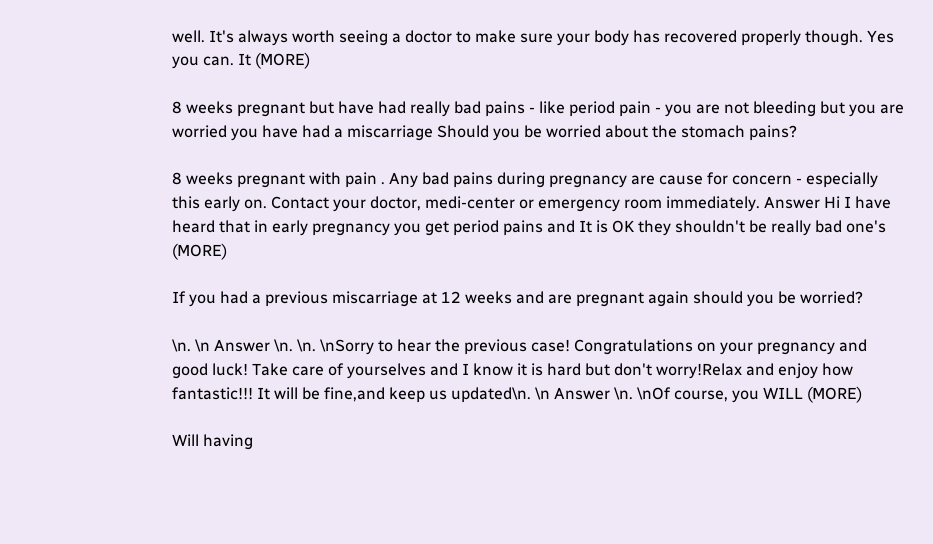well. It's always worth seeing a doctor to make sure your body has recovered properly though. Yes you can. It (MORE)

8 weeks pregnant but have had really bad pains - like period pain - you are not bleeding but you are worried you have had a miscarriage Should you be worried about the stomach pains?

8 weeks pregnant with pain . Any bad pains during pregnancy are cause for concern - especially this early on. Contact your doctor, medi-center or emergency room immediately. Answer Hi I have heard that in early pregnancy you get period pains and It is OK they shouldn't be really bad one's (MORE)

If you had a previous miscarriage at 12 weeks and are pregnant again should you be worried?

\n. \n Answer \n. \n. \nSorry to hear the previous case! Congratulations on your pregnancy and good luck! Take care of yourselves and I know it is hard but don't worry!Relax and enjoy how fantastic!!! It will be fine,and keep us updated\n. \n Answer \n. \nOf course, you WILL (MORE)

Will having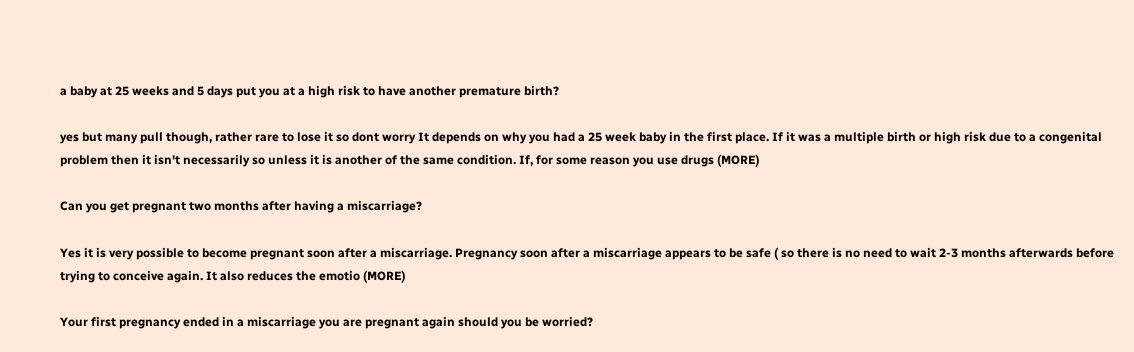a baby at 25 weeks and 5 days put you at a high risk to have another premature birth?

yes but many pull though, rather rare to lose it so dont worry It depends on why you had a 25 week baby in the first place. If it was a multiple birth or high risk due to a congenital problem then it isn't necessarily so unless it is another of the same condition. If, for some reason you use drugs (MORE)

Can you get pregnant two months after having a miscarriage?

Yes it is very possible to become pregnant soon after a miscarriage. Pregnancy soon after a miscarriage appears to be safe ( so there is no need to wait 2-3 months afterwards before trying to conceive again. It also reduces the emotio (MORE)

Your first pregnancy ended in a miscarriage you are pregnant again should you be worried?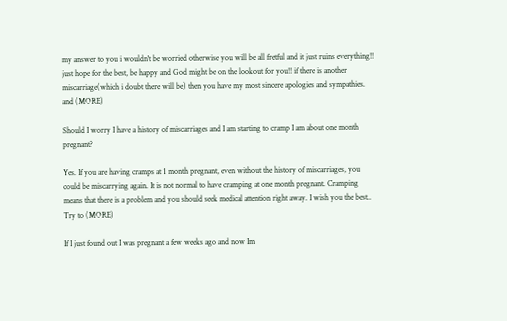my answer to you i wouldn't be worried otherwise you will be all fretful and it just ruins everything!! just hope for the best, be happy and God might be on the lookout for you!! if there is another miscarriage(which i doubt there will be) then you have my most sincere apologies and sympathies. and (MORE)

Should I worry I have a history of miscarriages and I am starting to cramp I am about one month pregnant?

Yes. If you are having cramps at 1 month pregnant, even without the history of miscarriages, you could be miscarrying again. It is not normal to have cramping at one month pregnant. Cramping means that there is a problem and you should seek medical attention right away. I wish you the best.. Try to (MORE)

If I just found out I was pregnant a few weeks ago and now Im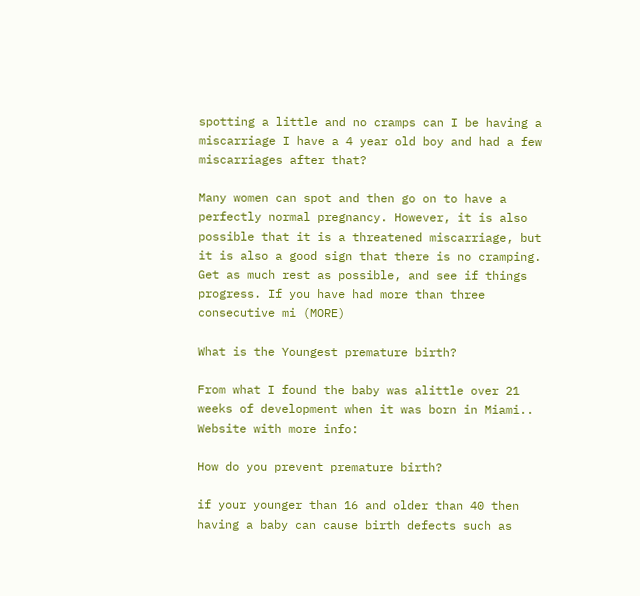spotting a little and no cramps can I be having a miscarriage I have a 4 year old boy and had a few miscarriages after that?

Many women can spot and then go on to have a perfectly normal pregnancy. However, it is also possible that it is a threatened miscarriage, but it is also a good sign that there is no cramping. Get as much rest as possible, and see if things progress. If you have had more than three consecutive mi (MORE)

What is the Youngest premature birth?

From what I found the baby was alittle over 21 weeks of development when it was born in Miami.. Website with more info:

How do you prevent premature birth?

if your younger than 16 and older than 40 then having a baby can cause birth defects such as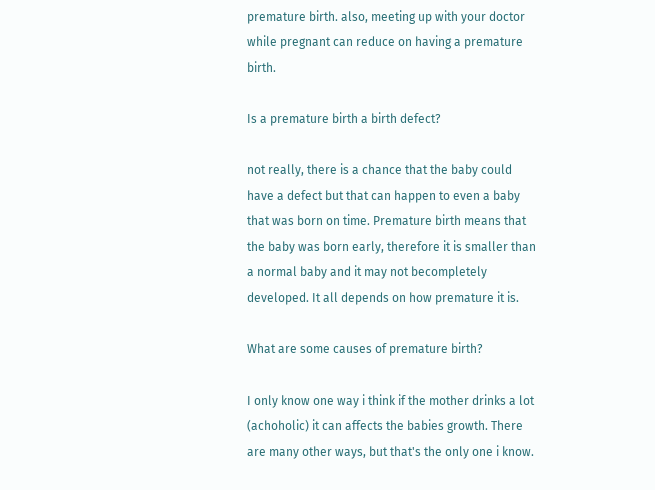premature birth. also, meeting up with your doctor while pregnant can reduce on having a premature birth.

Is a premature birth a birth defect?

not really, there is a chance that the baby could have a defect but that can happen to even a baby that was born on time. Premature birth means that the baby was born early, therefore it is smaller than a normal baby and it may not becompletely developed. It all depends on how premature it is.

What are some causes of premature birth?

I only know one way i think if the mother drinks a lot (achoholic) it can affects the babies growth. There are many other ways, but that's the only one i know.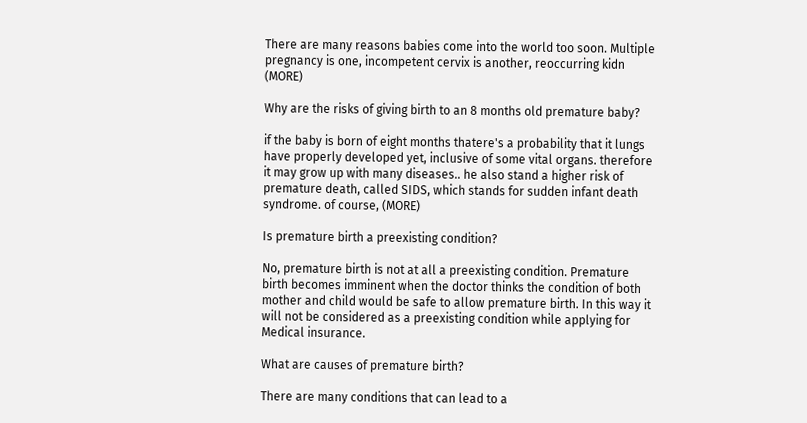There are many reasons babies come into the world too soon. Multiple pregnancy is one, incompetent cervix is another, reoccurring kidn (MORE)

Why are the risks of giving birth to an 8 months old premature baby?

if the baby is born of eight months thatere's a probability that it lungs have properly developed yet, inclusive of some vital organs. therefore it may grow up with many diseases.. he also stand a higher risk of premature death, called SIDS, which stands for sudden infant death syndrome. of course, (MORE)

Is premature birth a preexisting condition?

No, premature birth is not at all a preexisting condition. Premature birth becomes imminent when the doctor thinks the condition of both mother and child would be safe to allow premature birth. In this way it will not be considered as a preexisting condition while applying for Medical insurance.

What are causes of premature birth?

There are many conditions that can lead to a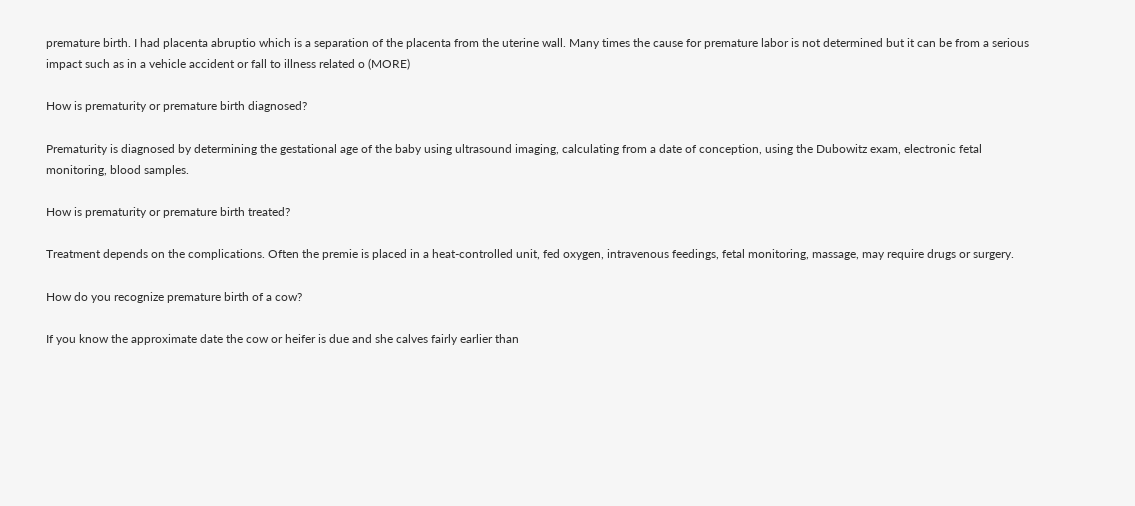premature birth. I had placenta abruptio which is a separation of the placenta from the uterine wall. Many times the cause for premature labor is not determined but it can be from a serious impact such as in a vehicle accident or fall to illness related o (MORE)

How is prematurity or premature birth diagnosed?

Prematurity is diagnosed by determining the gestational age of the baby using ultrasound imaging, calculating from a date of conception, using the Dubowitz exam, electronic fetal monitoring, blood samples.

How is prematurity or premature birth treated?

Treatment depends on the complications. Often the premie is placed in a heat-controlled unit, fed oxygen, intravenous feedings, fetal monitoring, massage, may require drugs or surgery.

How do you recognize premature birth of a cow?

If you know the approximate date the cow or heifer is due and she calves fairly earlier than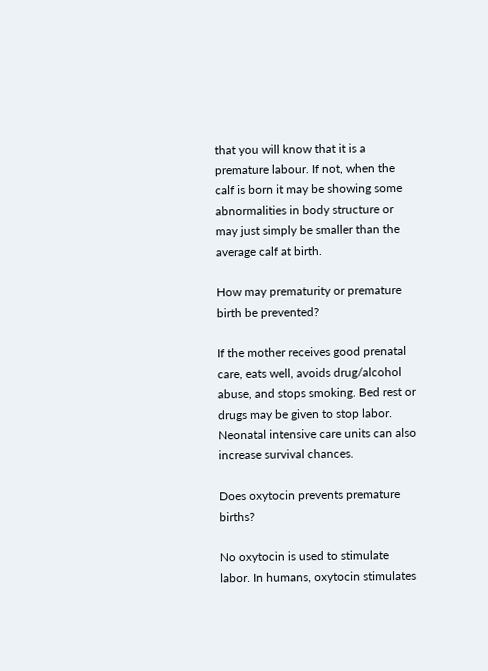that you will know that it is a premature labour. If not, when the calf is born it may be showing some abnormalities in body structure or may just simply be smaller than the average calf at birth.

How may prematurity or premature birth be prevented?

If the mother receives good prenatal care, eats well, avoids drug/alcohol abuse, and stops smoking. Bed rest or drugs may be given to stop labor. Neonatal intensive care units can also increase survival chances.

Does oxytocin prevents premature births?

No oxytocin is used to stimulate labor. In humans, oxytocin stimulates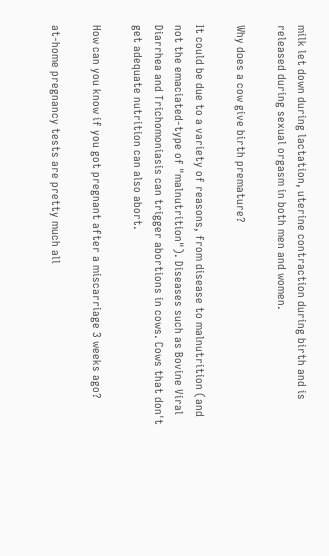milk let down during lactation, uterine contraction during birth and is released during sexual orgasm in both men and women.

Why does a cow give birth premature?

It could be due to a variety of reasons, from disease to malnutrition (and not the emaciated-type of "malnutrition"). Diseases such as Bovine Viral Diarrhea and Trichomoniasis can trigger abortions in cows. Cows that don't get adequate nutrition can also abort.

How can you know if you got pregnant after a miscarriage 3 weeks ago?

at-home pregnancy tests are pretty much all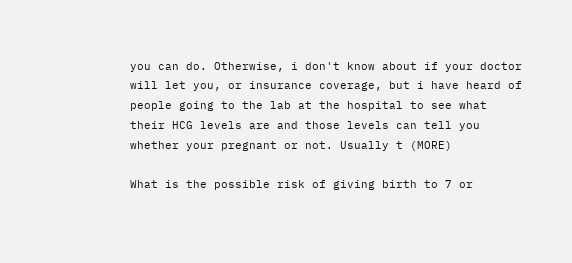you can do. Otherwise, i don't know about if your doctor will let you, or insurance coverage, but i have heard of people going to the lab at the hospital to see what their HCG levels are and those levels can tell you whether your pregnant or not. Usually t (MORE)

What is the possible risk of giving birth to 7 or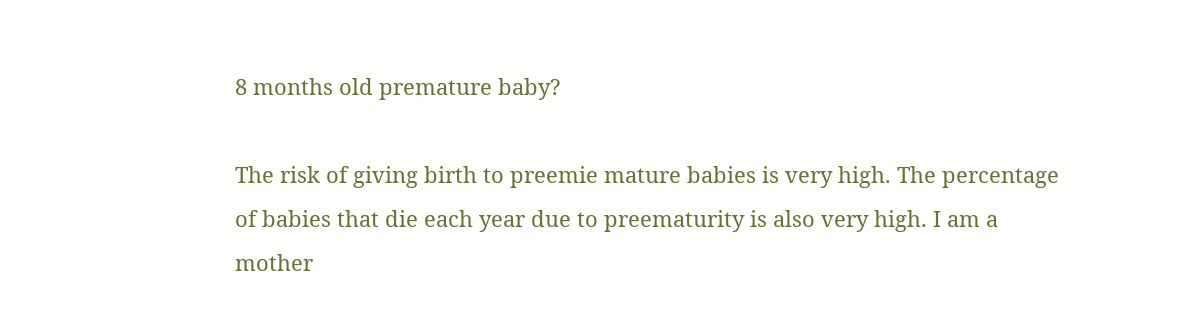8 months old premature baby?

The risk of giving birth to preemie mature babies is very high. The percentage of babies that die each year due to preematurity is also very high. I am a mother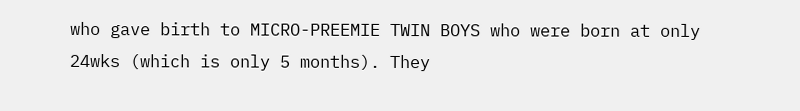who gave birth to MICRO-PREEMIE TWIN BOYS who were born at only 24wks (which is only 5 months). They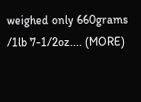weighed only 660grams /1lb 7-1/2oz.... (MORE)